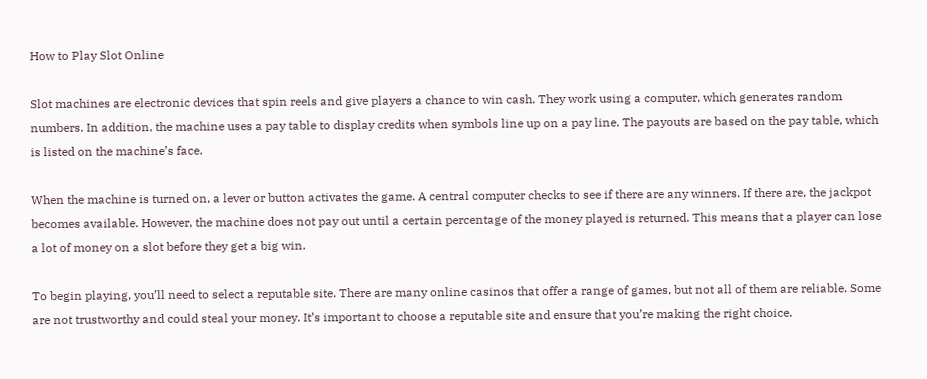How to Play Slot Online

Slot machines are electronic devices that spin reels and give players a chance to win cash. They work using a computer, which generates random numbers. In addition, the machine uses a pay table to display credits when symbols line up on a pay line. The payouts are based on the pay table, which is listed on the machine’s face.

When the machine is turned on, a lever or button activates the game. A central computer checks to see if there are any winners. If there are, the jackpot becomes available. However, the machine does not pay out until a certain percentage of the money played is returned. This means that a player can lose a lot of money on a slot before they get a big win.

To begin playing, you’ll need to select a reputable site. There are many online casinos that offer a range of games, but not all of them are reliable. Some are not trustworthy and could steal your money. It’s important to choose a reputable site and ensure that you’re making the right choice.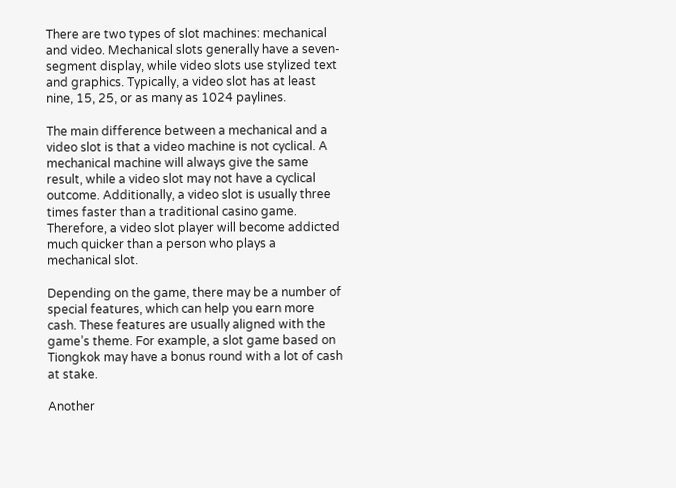There are two types of slot machines: mechanical and video. Mechanical slots generally have a seven-segment display, while video slots use stylized text and graphics. Typically, a video slot has at least nine, 15, 25, or as many as 1024 paylines.

The main difference between a mechanical and a video slot is that a video machine is not cyclical. A mechanical machine will always give the same result, while a video slot may not have a cyclical outcome. Additionally, a video slot is usually three times faster than a traditional casino game. Therefore, a video slot player will become addicted much quicker than a person who plays a mechanical slot.

Depending on the game, there may be a number of special features, which can help you earn more cash. These features are usually aligned with the game’s theme. For example, a slot game based on Tiongkok may have a bonus round with a lot of cash at stake.

Another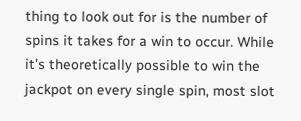thing to look out for is the number of spins it takes for a win to occur. While it’s theoretically possible to win the jackpot on every single spin, most slot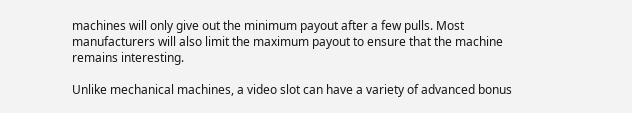machines will only give out the minimum payout after a few pulls. Most manufacturers will also limit the maximum payout to ensure that the machine remains interesting.

Unlike mechanical machines, a video slot can have a variety of advanced bonus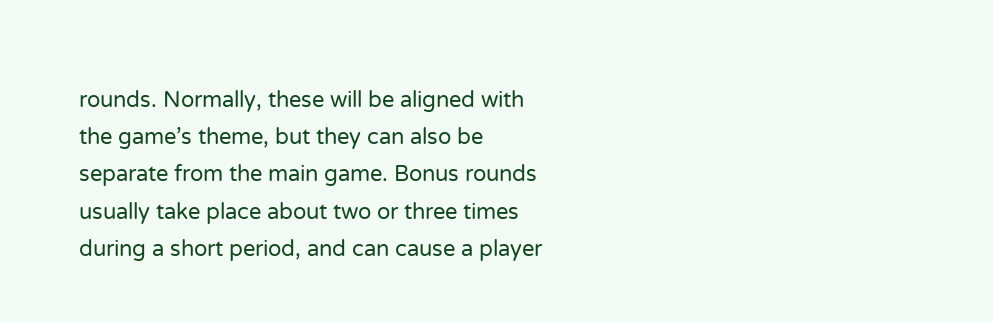rounds. Normally, these will be aligned with the game’s theme, but they can also be separate from the main game. Bonus rounds usually take place about two or three times during a short period, and can cause a player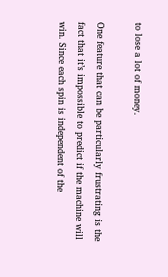to lose a lot of money.

One feature that can be particularly frustrating is the fact that it’s impossible to predict if the machine will win. Since each spin is independent of the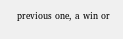previous one, a win or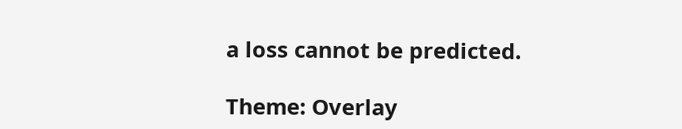a loss cannot be predicted.

Theme: Overlay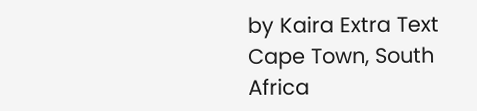by Kaira Extra Text
Cape Town, South Africa